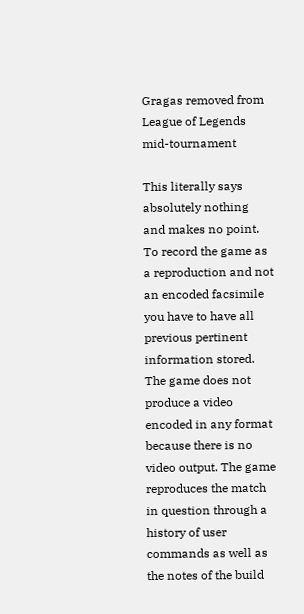Gragas removed from League of Legends mid-tournament

This literally says absolutely nothing and makes no point. To record the game as a reproduction and not an encoded facsimile you have to have all previous pertinent information stored. The game does not produce a video encoded in any format because there is no video output. The game reproduces the match in question through a history of user commands as well as the notes of the build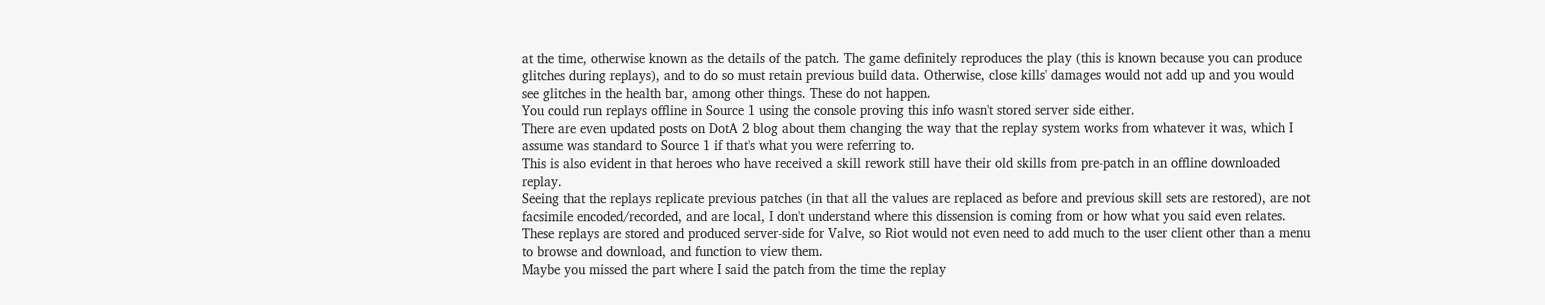at the time, otherwise known as the details of the patch. The game definitely reproduces the play (this is known because you can produce glitches during replays), and to do so must retain previous build data. Otherwise, close kills' damages would not add up and you would see glitches in the health bar, among other things. These do not happen.
You could run replays offline in Source 1 using the console proving this info wasn't stored server side either.
There are even updated posts on DotA 2 blog about them changing the way that the replay system works from whatever it was, which I assume was standard to Source 1 if that's what you were referring to.
This is also evident in that heroes who have received a skill rework still have their old skills from pre-patch in an offline downloaded replay.
Seeing that the replays replicate previous patches (in that all the values are replaced as before and previous skill sets are restored), are not facsimile encoded/recorded, and are local, I don't understand where this dissension is coming from or how what you said even relates.
These replays are stored and produced server-side for Valve, so Riot would not even need to add much to the user client other than a menu to browse and download, and function to view them.
Maybe you missed the part where I said the patch from the time the replay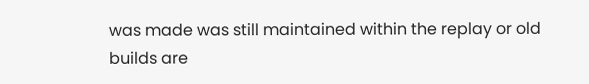was made was still maintained within the replay or old builds are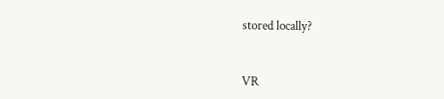stored locally?


VR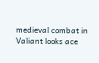medieval combat in Valiant looks ace